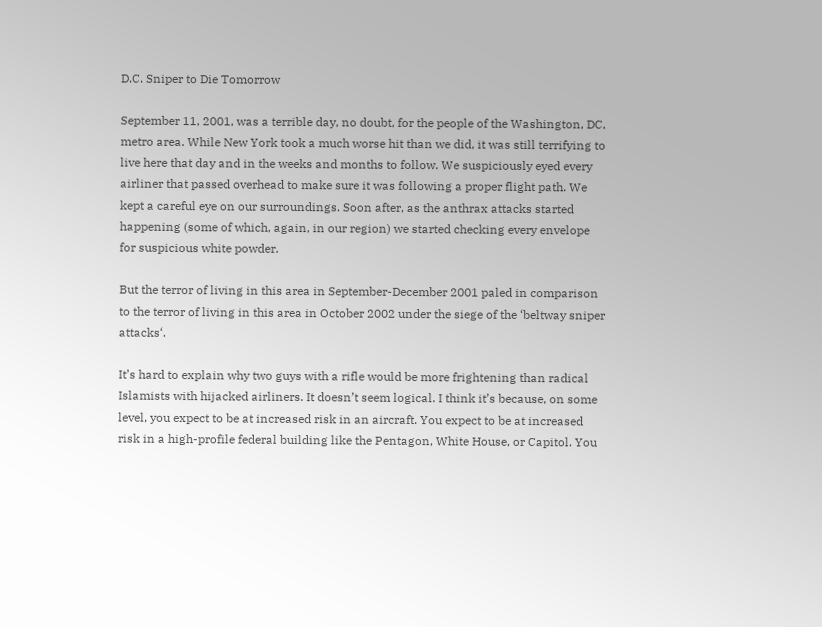D.C. Sniper to Die Tomorrow

September 11, 2001, was a terrible day, no doubt, for the people of the Washington, DC, metro area. While New York took a much worse hit than we did, it was still terrifying to live here that day and in the weeks and months to follow. We suspiciously eyed every airliner that passed overhead to make sure it was following a proper flight path. We kept a careful eye on our surroundings. Soon after, as the anthrax attacks started happening (some of which, again, in our region) we started checking every envelope for suspicious white powder.

But the terror of living in this area in September-December 2001 paled in comparison to the terror of living in this area in October 2002 under the siege of the ‘beltway sniper attacks‘.

It’s hard to explain why two guys with a rifle would be more frightening than radical Islamists with hijacked airliners. It doesn’t seem logical. I think it’s because, on some level, you expect to be at increased risk in an aircraft. You expect to be at increased risk in a high-profile federal building like the Pentagon, White House, or Capitol. You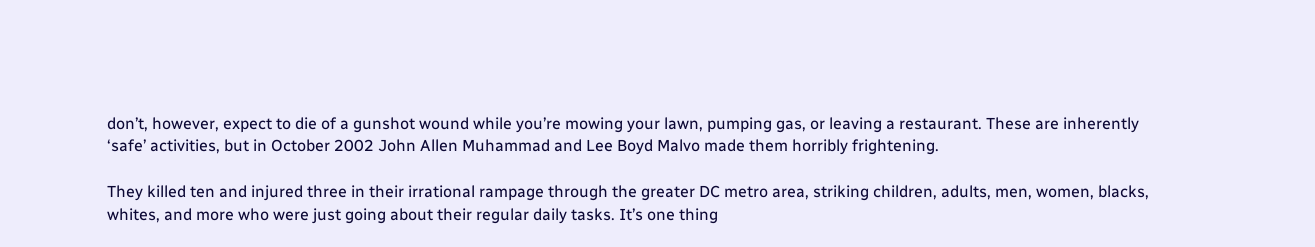don’t, however, expect to die of a gunshot wound while you’re mowing your lawn, pumping gas, or leaving a restaurant. These are inherently ‘safe’ activities, but in October 2002 John Allen Muhammad and Lee Boyd Malvo made them horribly frightening.

They killed ten and injured three in their irrational rampage through the greater DC metro area, striking children, adults, men, women, blacks, whites, and more who were just going about their regular daily tasks. It’s one thing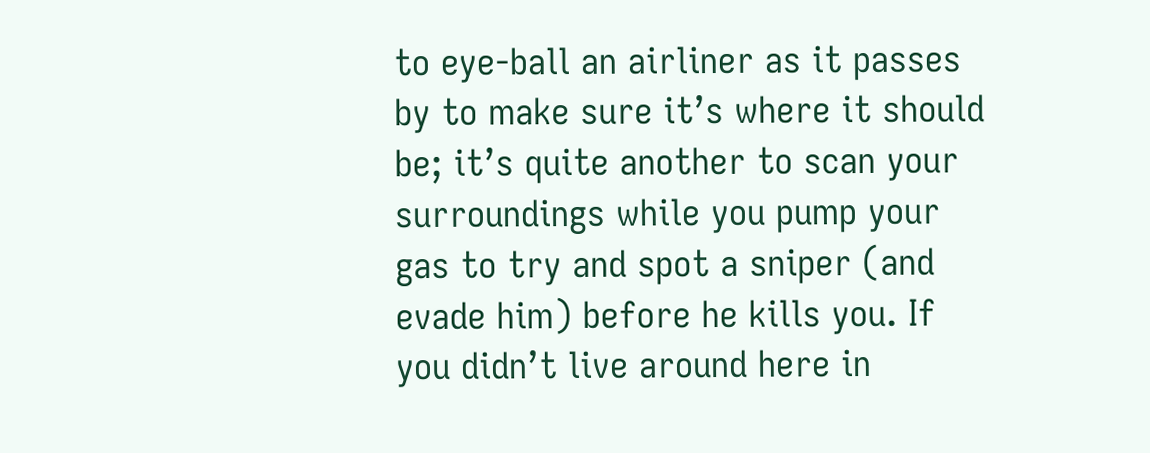to eye-ball an airliner as it passes by to make sure it’s where it should be; it’s quite another to scan your surroundings while you pump your gas to try and spot a sniper (and evade him) before he kills you. If you didn’t live around here in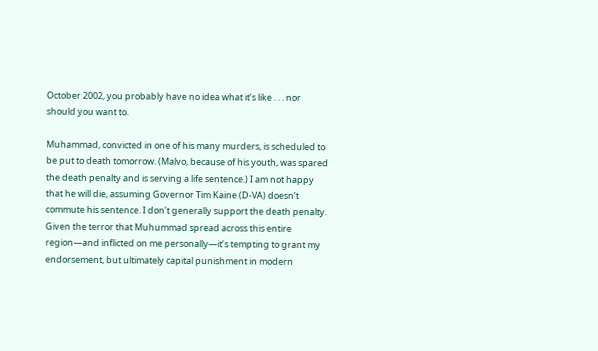October 2002, you probably have no idea what it’s like . . . nor should you want to.

Muhammad, convicted in one of his many murders, is scheduled to be put to death tomorrow. (Malvo, because of his youth, was spared the death penalty and is serving a life sentence.) I am not happy that he will die, assuming Governor Tim Kaine (D-VA) doesn’t commute his sentence. I don’t generally support the death penalty. Given the terror that Muhummad spread across this entire region—and inflicted on me personally—it’s tempting to grant my endorsement, but ultimately capital punishment in modern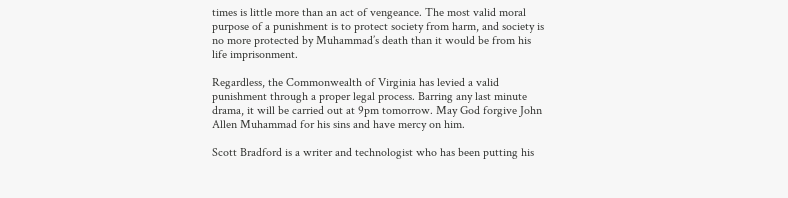times is little more than an act of vengeance. The most valid moral purpose of a punishment is to protect society from harm, and society is no more protected by Muhammad’s death than it would be from his life imprisonment.

Regardless, the Commonwealth of Virginia has levied a valid punishment through a proper legal process. Barring any last minute drama, it will be carried out at 9pm tomorrow. May God forgive John Allen Muhammad for his sins and have mercy on him.

Scott Bradford is a writer and technologist who has been putting his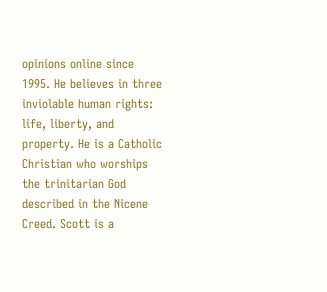opinions online since 1995. He believes in three inviolable human rights: life, liberty, and property. He is a Catholic Christian who worships the trinitarian God described in the Nicene Creed. Scott is a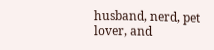husband, nerd, pet lover, and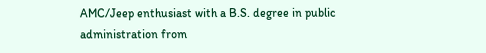AMC/Jeep enthusiast with a B.S. degree in public administration from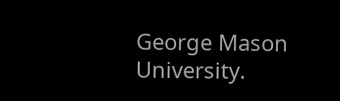George Mason University.